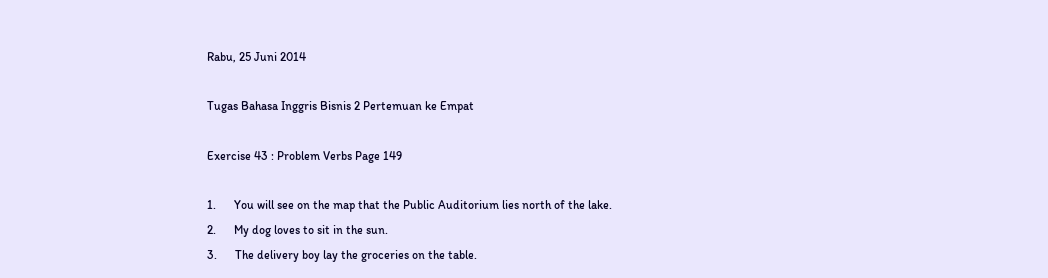Rabu, 25 Juni 2014

Tugas Bahasa Inggris Bisnis 2 Pertemuan ke Empat

Exercise 43 : Problem Verbs Page 149

1.      You will see on the map that the Public Auditorium lies north of the lake.
2.      My dog loves to sit in the sun.
3.      The delivery boy lay the groceries on the table.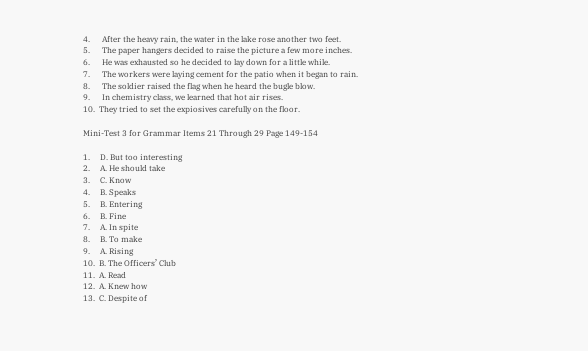4.      After the heavy rain, the water in the lake rose another two feet.
5.      The paper hangers decided to raise the picture a few more inches.
6.      He was exhausted so he decided to lay down for a little while.
7.      The workers were laying cement for the patio when it began to rain.
8.      The soldier raised the flag when he heard the bugle blow.
9.      In chemistry class, we learned that hot air rises.
10.  They tried to set the expiosives carefully on the floor.

Mini-Test 3 for Grammar Items 21 Through 29 Page 149-154

1.     D. But too interesting
2.     A. He should take
3.     C. Know
4.     B. Speaks
5.     B. Entering
6.     B. Fine
7.     A. In spite
8.     B. To make
9.     A. Rising
10.  B. The Officers’ Club
11.  A. Read
12.  A. Knew how
13.  C. Despite of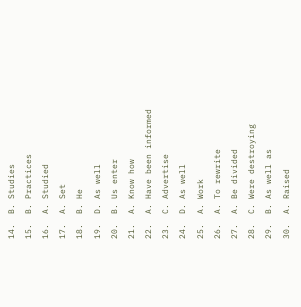14.  B. Studies
15.  B. Practices
16.  A. Studied
17.  A. Set
18.  B. He
19.  D. As well
20.  B. Us enter
21.  A. Know how
22.  A. Have been informed
23.  C. Advertise
24.  D. As well
25.  A. Work
26.  A. To rewrite
27.  A. Be divided
28.  C. Were destroying
29.  B. As well as
30.  A. Raised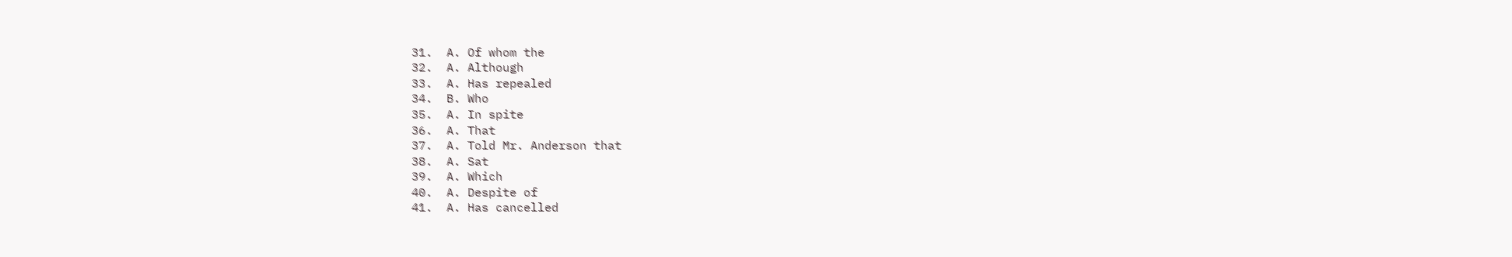31.  A. Of whom the
32.  A. Although
33.  A. Has repealed
34.  B. Who
35.  A. In spite
36.  A. That
37.  A. Told Mr. Anderson that
38.  A. Sat
39.  A. Which
40.  A. Despite of
41.  A. Has cancelled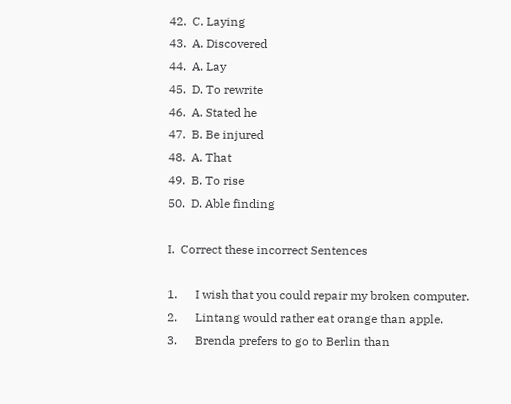42.  C. Laying
43.  A. Discovered
44.  A. Lay
45.  D. To rewrite
46.  A. Stated he
47.  B. Be injured
48.  A. That
49.  B. To rise
50.  D. Able finding

I.  Correct these incorrect Sentences

1.      I wish that you could repair my broken computer.
2.      Lintang would rather eat orange than apple.
3.      Brenda prefers to go to Berlin than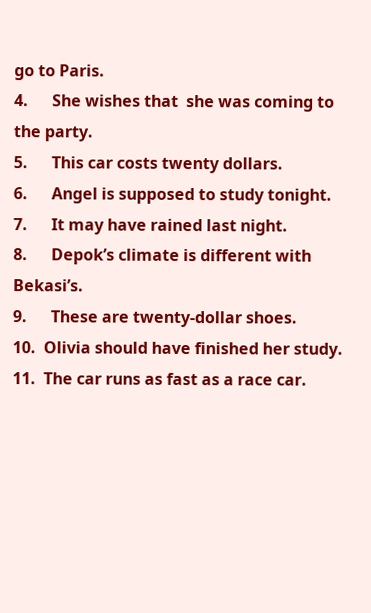go to Paris.
4.      She wishes that  she was coming to the party.
5.      This car costs twenty dollars.
6.      Angel is supposed to study tonight.
7.      It may have rained last night.
8.      Depok’s climate is different with Bekasi’s.
9.      These are twenty-dollar shoes.
10.  Olivia should have finished her study.
11.  The car runs as fast as a race car.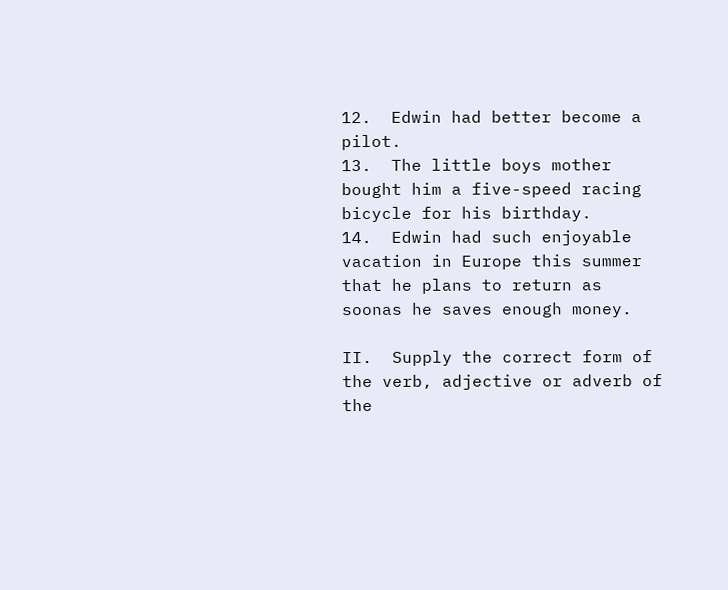12.  Edwin had better become a pilot.
13.  The little boys mother bought him a five-speed racing bicycle for his birthday.
14.  Edwin had such enjoyable vacation in Europe this summer that he plans to return as soonas he saves enough money.

II.  Supply the correct form of the verb, adjective or adverb of the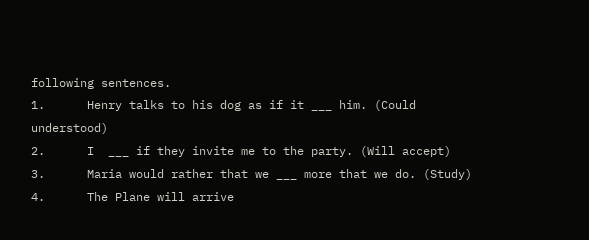following sentences.
1.      Henry talks to his dog as if it ___ him. (Could understood)
2.      I  ___ if they invite me to the party. (Will accept)
3.      Maria would rather that we ___ more that we do. (Study)
4.      The Plane will arrive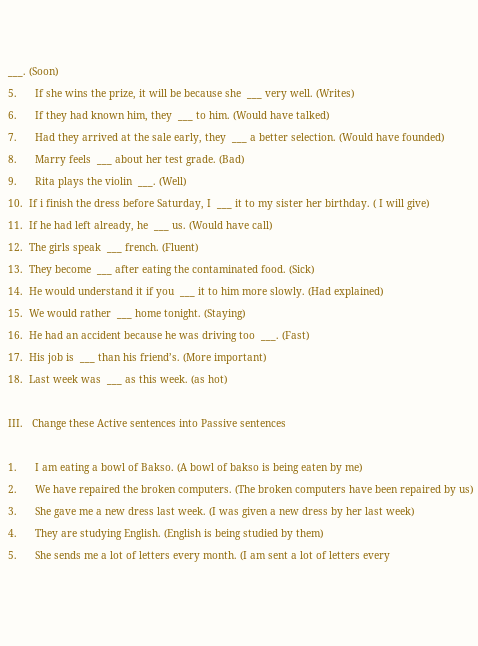___. (Soon)
5.      If she wins the prize, it will be because she  ___ very well. (Writes)
6.      If they had known him, they  ___ to him. (Would have talked)
7.      Had they arrived at the sale early, they  ___ a better selection. (Would have founded)
8.      Marry feels  ___ about her test grade. (Bad)
9.      Rita plays the violin  ___. (Well)
10.  If i finish the dress before Saturday, I  ___ it to my sister her birthday. ( I will give)
11.  If he had left already, he  ___ us. (Would have call)
12.  The girls speak  ___ french. (Fluent)
13.  They become  ___ after eating the contaminated food. (Sick)
14.  He would understand it if you  ___ it to him more slowly. (Had explained)
15.  We would rather  ___ home tonight. (Staying)
16.  He had an accident because he was driving too  ___. (Fast)
17.  His job is  ___ than his friend’s. (More important)
18.  Last week was  ___ as this week. (as hot)

III.   Change these Active sentences into Passive sentences

1.      I am eating a bowl of Bakso. (A bowl of bakso is being eaten by me)
2.      We have repaired the broken computers. (The broken computers have been repaired by us)
3.      She gave me a new dress last week. (I was given a new dress by her last week)
4.      They are studying English. (English is being studied by them)
5.      She sends me a lot of letters every month. (I am sent a lot of letters every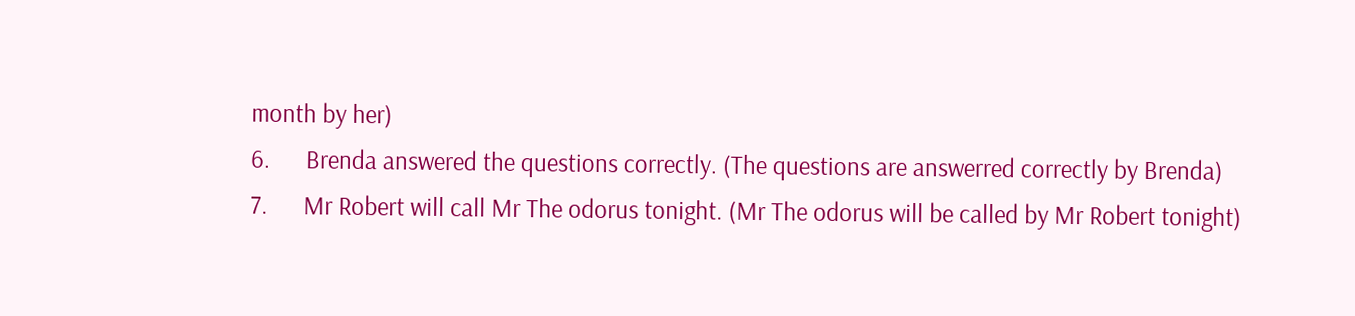month by her)
6.      Brenda answered the questions correctly. (The questions are answerred correctly by Brenda)
7.      Mr Robert will call Mr The odorus tonight. (Mr The odorus will be called by Mr Robert tonight)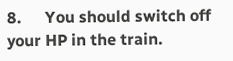8.      You should switch off your HP in the train.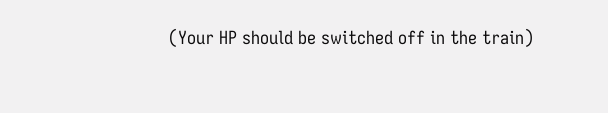(Your HP should be switched off in the train)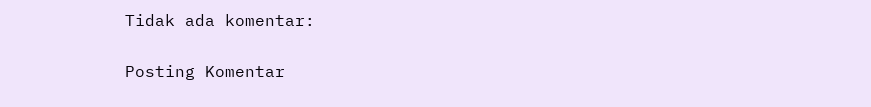Tidak ada komentar:

Posting Komentar